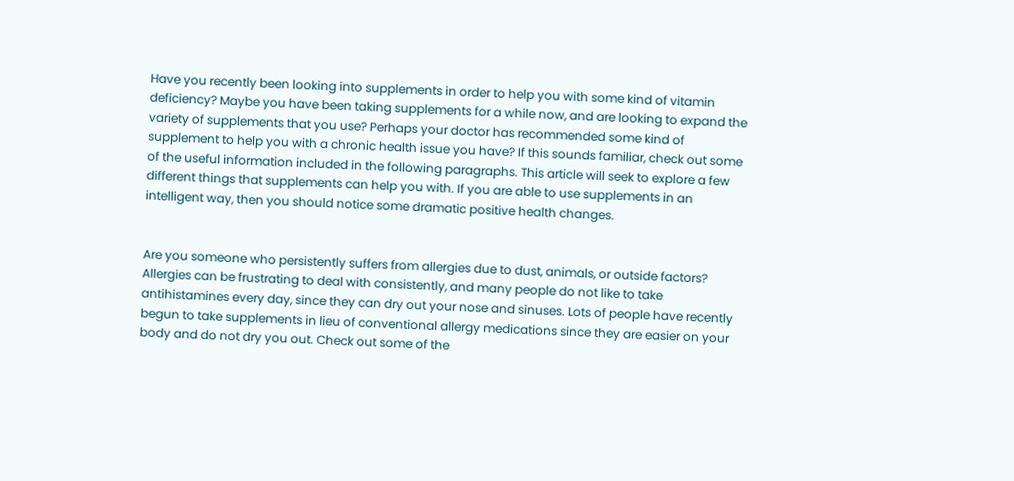Have you recently been looking into supplements in order to help you with some kind of vitamin deficiency? Maybe you have been taking supplements for a while now, and are looking to expand the variety of supplements that you use? Perhaps your doctor has recommended some kind of supplement to help you with a chronic health issue you have? If this sounds familiar, check out some of the useful information included in the following paragraphs. This article will seek to explore a few different things that supplements can help you with. If you are able to use supplements in an intelligent way, then you should notice some dramatic positive health changes.


Are you someone who persistently suffers from allergies due to dust, animals, or outside factors? Allergies can be frustrating to deal with consistently, and many people do not like to take antihistamines every day, since they can dry out your nose and sinuses. Lots of people have recently begun to take supplements in lieu of conventional allergy medications since they are easier on your body and do not dry you out. Check out some of the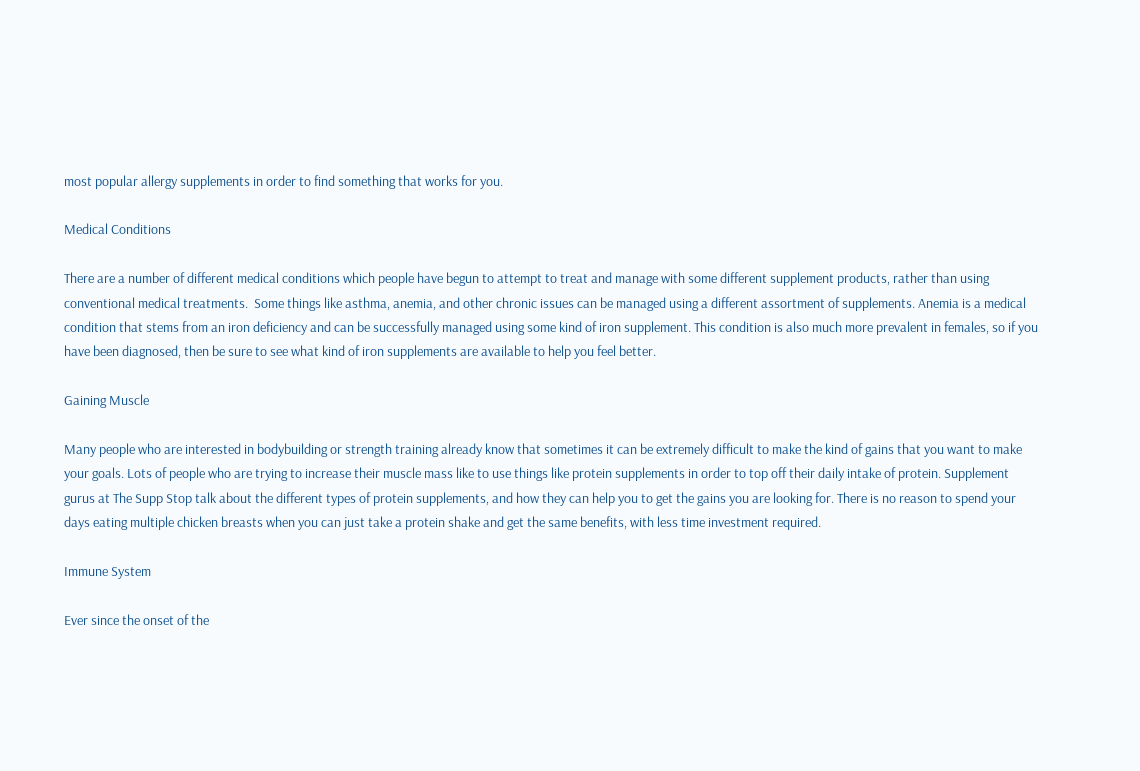most popular allergy supplements in order to find something that works for you.

Medical Conditions

There are a number of different medical conditions which people have begun to attempt to treat and manage with some different supplement products, rather than using conventional medical treatments.  Some things like asthma, anemia, and other chronic issues can be managed using a different assortment of supplements. Anemia is a medical condition that stems from an iron deficiency and can be successfully managed using some kind of iron supplement. This condition is also much more prevalent in females, so if you have been diagnosed, then be sure to see what kind of iron supplements are available to help you feel better.

Gaining Muscle

Many people who are interested in bodybuilding or strength training already know that sometimes it can be extremely difficult to make the kind of gains that you want to make your goals. Lots of people who are trying to increase their muscle mass like to use things like protein supplements in order to top off their daily intake of protein. Supplement gurus at The Supp Stop talk about the different types of protein supplements, and how they can help you to get the gains you are looking for. There is no reason to spend your days eating multiple chicken breasts when you can just take a protein shake and get the same benefits, with less time investment required.

Immune System

Ever since the onset of the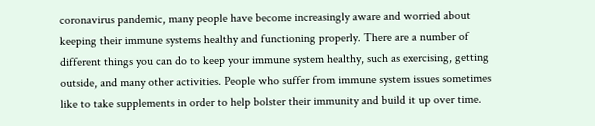coronavirus pandemic, many people have become increasingly aware and worried about keeping their immune systems healthy and functioning properly. There are a number of different things you can do to keep your immune system healthy, such as exercising, getting outside, and many other activities. People who suffer from immune system issues sometimes like to take supplements in order to help bolster their immunity and build it up over time.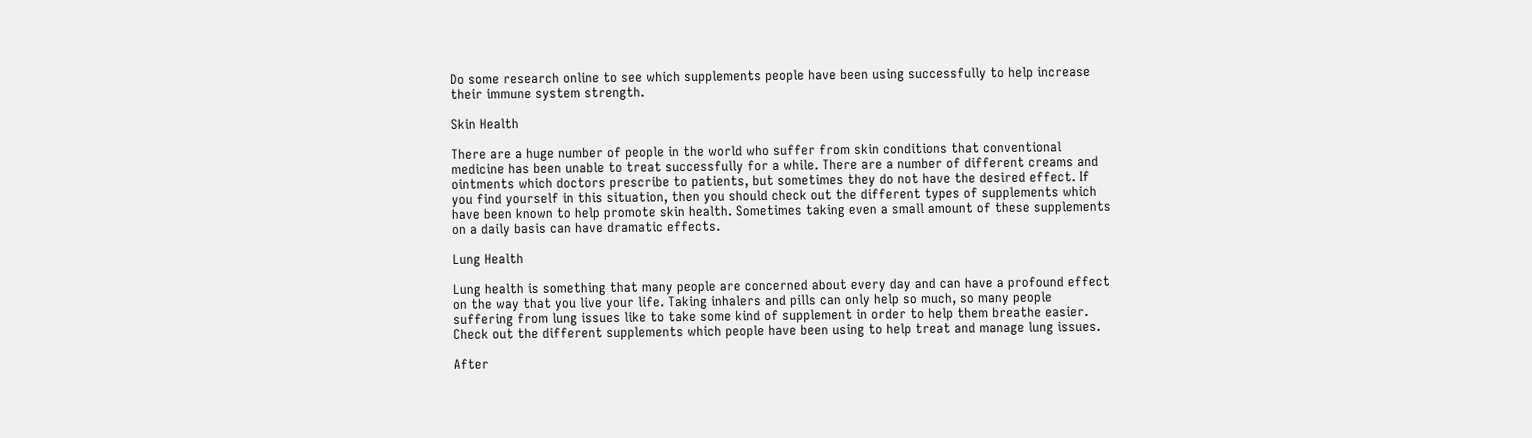Do some research online to see which supplements people have been using successfully to help increase their immune system strength.

Skin Health

There are a huge number of people in the world who suffer from skin conditions that conventional medicine has been unable to treat successfully for a while. There are a number of different creams and ointments which doctors prescribe to patients, but sometimes they do not have the desired effect. If you find yourself in this situation, then you should check out the different types of supplements which have been known to help promote skin health. Sometimes taking even a small amount of these supplements on a daily basis can have dramatic effects.

Lung Health

Lung health is something that many people are concerned about every day and can have a profound effect on the way that you live your life. Taking inhalers and pills can only help so much, so many people suffering from lung issues like to take some kind of supplement in order to help them breathe easier. Check out the different supplements which people have been using to help treat and manage lung issues.

After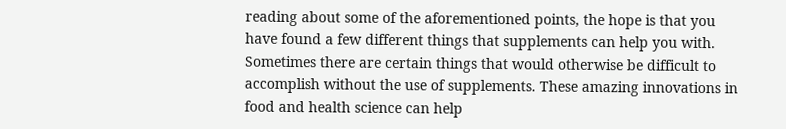reading about some of the aforementioned points, the hope is that you have found a few different things that supplements can help you with. Sometimes there are certain things that would otherwise be difficult to accomplish without the use of supplements. These amazing innovations in food and health science can help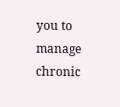you to manage chronic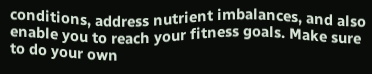conditions, address nutrient imbalances, and also enable you to reach your fitness goals. Make sure to do your own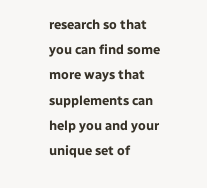research so that you can find some more ways that supplements can help you and your unique set of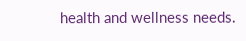health and wellness needs.